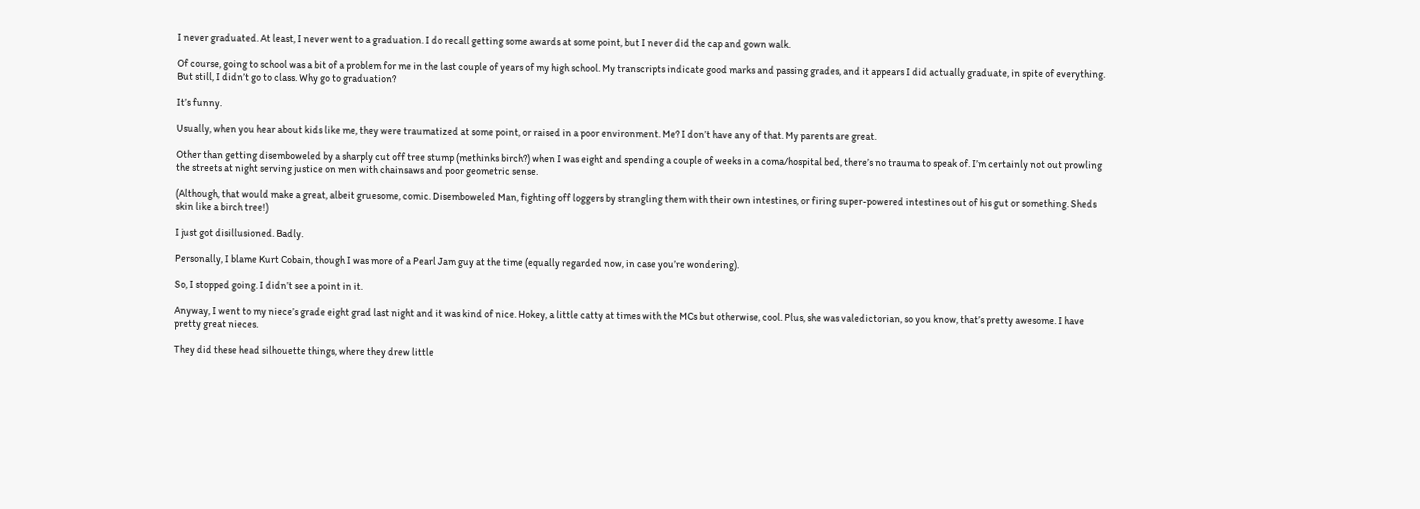I never graduated. At least, I never went to a graduation. I do recall getting some awards at some point, but I never did the cap and gown walk.

Of course, going to school was a bit of a problem for me in the last couple of years of my high school. My transcripts indicate good marks and passing grades, and it appears I did actually graduate, in spite of everything. But still, I didn’t go to class. Why go to graduation?

It’s funny.

Usually, when you hear about kids like me, they were traumatized at some point, or raised in a poor environment. Me? I don’t have any of that. My parents are great.

Other than getting disemboweled by a sharply cut off tree stump (methinks birch?) when I was eight and spending a couple of weeks in a coma/hospital bed, there’s no trauma to speak of. I’m certainly not out prowling the streets at night serving justice on men with chainsaws and poor geometric sense.

(Although, that would make a great, albeit gruesome, comic. Disemboweled Man, fighting off loggers by strangling them with their own intestines, or firing super-powered intestines out of his gut or something. Sheds skin like a birch tree!)

I just got disillusioned. Badly.

Personally, I blame Kurt Cobain, though I was more of a Pearl Jam guy at the time (equally regarded now, in case you’re wondering).

So, I stopped going. I didn’t see a point in it.

Anyway, I went to my niece’s grade eight grad last night and it was kind of nice. Hokey, a little catty at times with the MCs but otherwise, cool. Plus, she was valedictorian, so you know, that’s pretty awesome. I have pretty great nieces.

They did these head silhouette things, where they drew little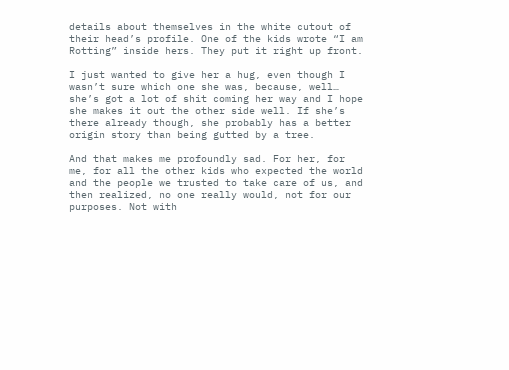details about themselves in the white cutout of their head’s profile. One of the kids wrote “I am Rotting” inside hers. They put it right up front.

I just wanted to give her a hug, even though I wasn’t sure which one she was, because, well… she’s got a lot of shit coming her way and I hope she makes it out the other side well. If she’s there already though, she probably has a better origin story than being gutted by a tree.

And that makes me profoundly sad. For her, for me, for all the other kids who expected the world and the people we trusted to take care of us, and then realized, no one really would, not for our purposes. Not with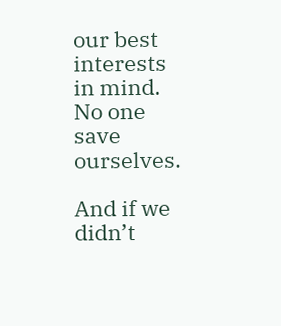our best interests in mind. No one save ourselves.

And if we didn’t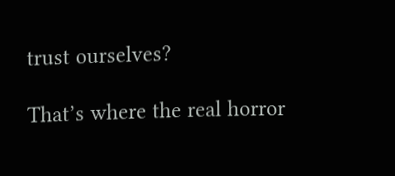trust ourselves?

That’s where the real horror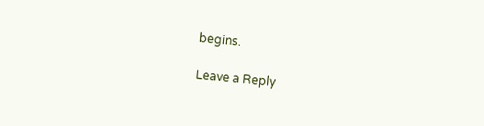begins.

Leave a Reply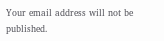Your email address will not be published.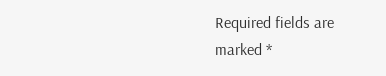Required fields are marked *